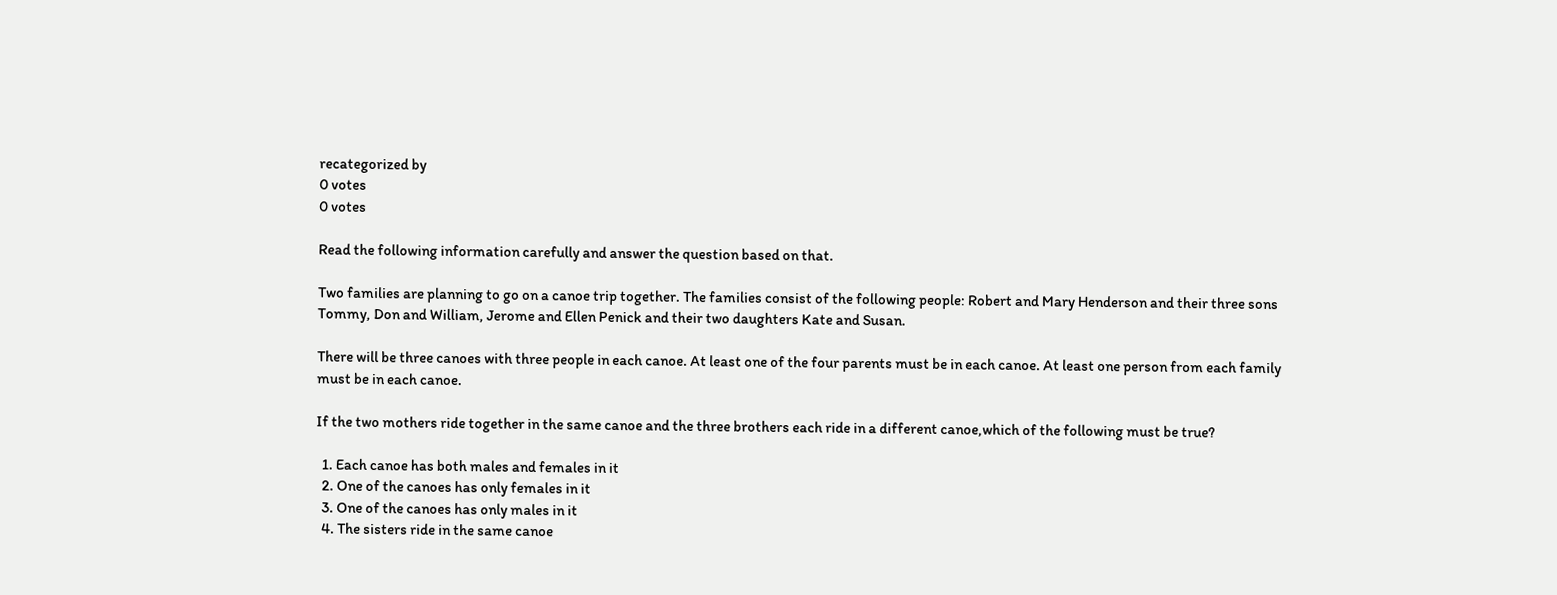recategorized by
0 votes
0 votes

Read the following information carefully and answer the question based on that.

Two families are planning to go on a canoe trip together. The families consist of the following people: Robert and Mary Henderson and their three sons Tommy, Don and William, Jerome and Ellen Penick and their two daughters Kate and Susan.

There will be three canoes with three people in each canoe. At least one of the four parents must be in each canoe. At least one person from each family must be in each canoe.

If the two mothers ride together in the same canoe and the three brothers each ride in a different canoe,which of the following must be true?

  1. Each canoe has both males and females in it
  2. One of the canoes has only females in it
  3. One of the canoes has only males in it
  4. The sisters ride in the same canoe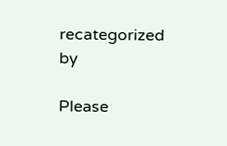recategorized by

Please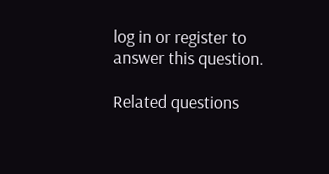log in or register to answer this question.

Related questions